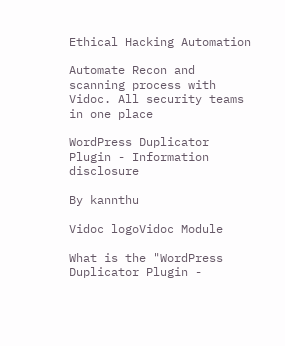Ethical Hacking Automation

Automate Recon and scanning process with Vidoc. All security teams in one place

WordPress Duplicator Plugin - Information disclosure

By kannthu

Vidoc logoVidoc Module

What is the "WordPress Duplicator Plugin -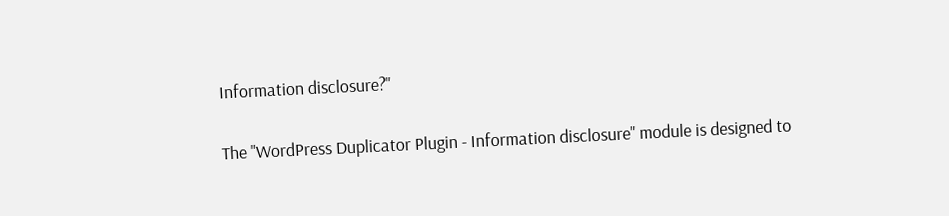Information disclosure?"

The "WordPress Duplicator Plugin - Information disclosure" module is designed to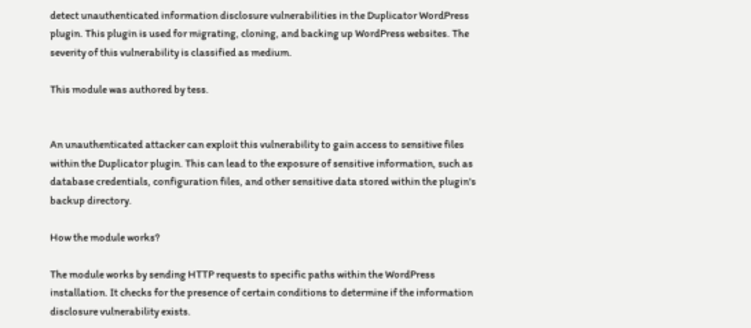detect unauthenticated information disclosure vulnerabilities in the Duplicator WordPress plugin. This plugin is used for migrating, cloning, and backing up WordPress websites. The severity of this vulnerability is classified as medium.

This module was authored by tess.


An unauthenticated attacker can exploit this vulnerability to gain access to sensitive files within the Duplicator plugin. This can lead to the exposure of sensitive information, such as database credentials, configuration files, and other sensitive data stored within the plugin's backup directory.

How the module works?

The module works by sending HTTP requests to specific paths within the WordPress installation. It checks for the presence of certain conditions to determine if the information disclosure vulnerability exists.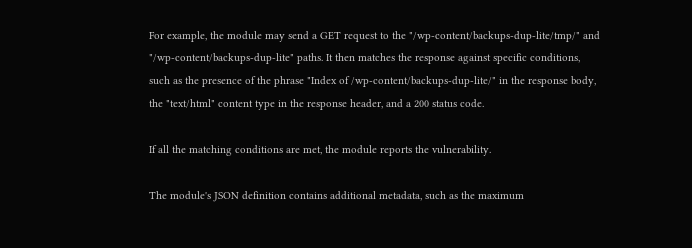For example, the module may send a GET request to the "/wp-content/backups-dup-lite/tmp/" and "/wp-content/backups-dup-lite" paths. It then matches the response against specific conditions, such as the presence of the phrase "Index of /wp-content/backups-dup-lite/" in the response body, the "text/html" content type in the response header, and a 200 status code.

If all the matching conditions are met, the module reports the vulnerability.

The module's JSON definition contains additional metadata, such as the maximum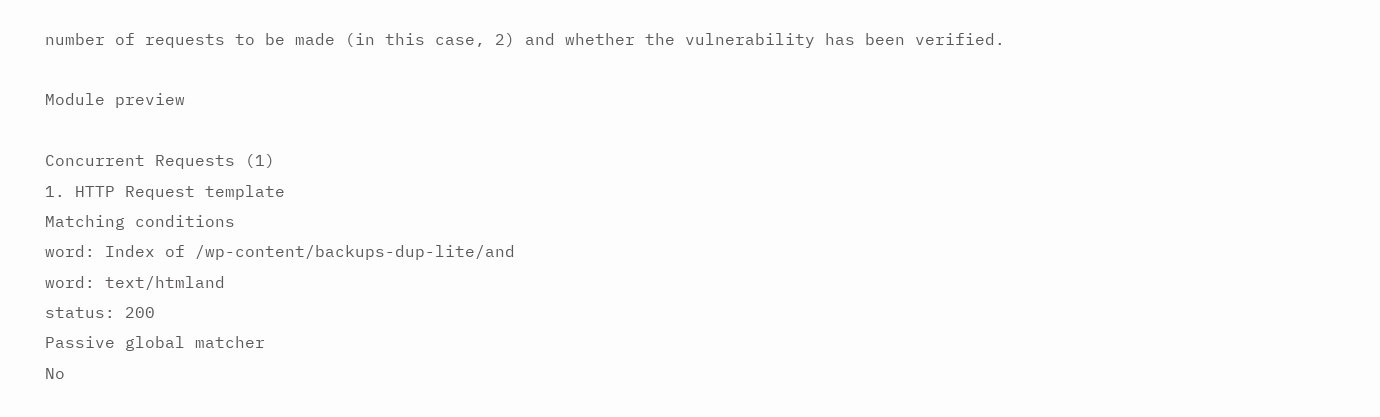number of requests to be made (in this case, 2) and whether the vulnerability has been verified.

Module preview

Concurrent Requests (1)
1. HTTP Request template
Matching conditions
word: Index of /wp-content/backups-dup-lite/and
word: text/htmland
status: 200
Passive global matcher
No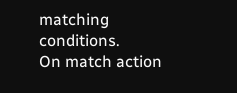matching conditions.
On match action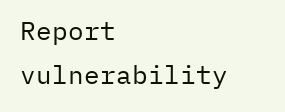Report vulnerability